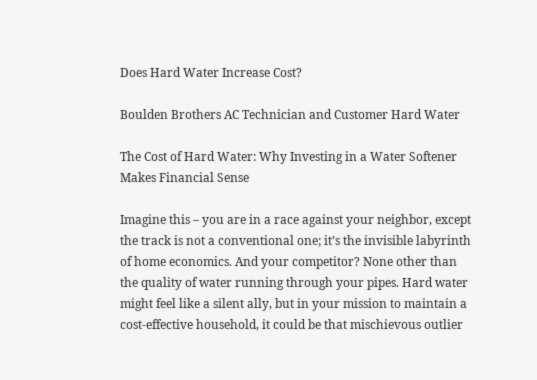Does Hard Water Increase Cost?

Boulden Brothers AC Technician and Customer Hard Water

The Cost of Hard Water: Why Investing in a Water Softener Makes Financial Sense

Imagine this – you are in a race against your neighbor, except the track is not a conventional one; it’s the invisible labyrinth of home economics. And your competitor? None other than the quality of water running through your pipes. Hard water might feel like a silent ally, but in your mission to maintain a cost-effective household, it could be that mischievous outlier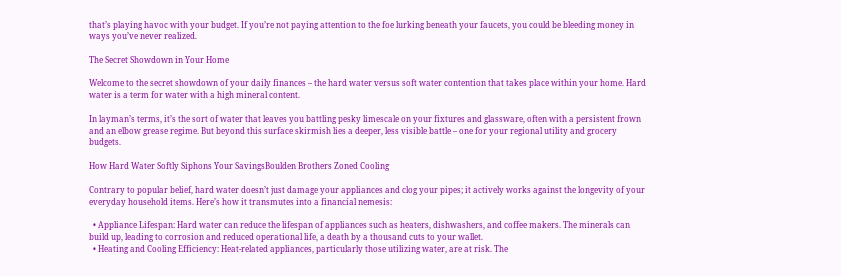that’s playing havoc with your budget. If you’re not paying attention to the foe lurking beneath your faucets, you could be bleeding money in ways you’ve never realized.

The Secret Showdown in Your Home

Welcome to the secret showdown of your daily finances – the hard water versus soft water contention that takes place within your home. Hard water is a term for water with a high mineral content.

In layman’s terms, it’s the sort of water that leaves you battling pesky limescale on your fixtures and glassware, often with a persistent frown and an elbow grease regime. But beyond this surface skirmish lies a deeper, less visible battle – one for your regional utility and grocery budgets.

How Hard Water Softly Siphons Your SavingsBoulden Brothers Zoned Cooling

Contrary to popular belief, hard water doesn’t just damage your appliances and clog your pipes; it actively works against the longevity of your everyday household items. Here’s how it transmutes into a financial nemesis:

  • Appliance Lifespan: Hard water can reduce the lifespan of appliances such as heaters, dishwashers, and coffee makers. The minerals can build up, leading to corrosion and reduced operational life, a death by a thousand cuts to your wallet.
  • Heating and Cooling Efficiency: Heat-related appliances, particularly those utilizing water, are at risk. The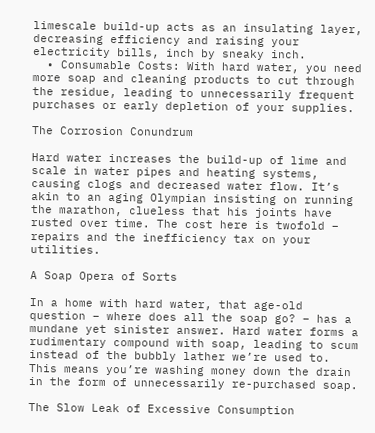limescale build-up acts as an insulating layer, decreasing efficiency and raising your electricity bills, inch by sneaky inch.
  • Consumable Costs: With hard water, you need more soap and cleaning products to cut through the residue, leading to unnecessarily frequent purchases or early depletion of your supplies.

The Corrosion Conundrum

Hard water increases the build-up of lime and scale in water pipes and heating systems, causing clogs and decreased water flow. It’s akin to an aging Olympian insisting on running the marathon, clueless that his joints have rusted over time. The cost here is twofold – repairs and the inefficiency tax on your utilities.

A Soap Opera of Sorts

In a home with hard water, that age-old question – where does all the soap go? – has a mundane yet sinister answer. Hard water forms a rudimentary compound with soap, leading to scum instead of the bubbly lather we’re used to. This means you’re washing money down the drain in the form of unnecessarily re-purchased soap.

The Slow Leak of Excessive Consumption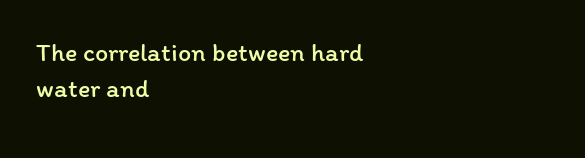The correlation between hard water and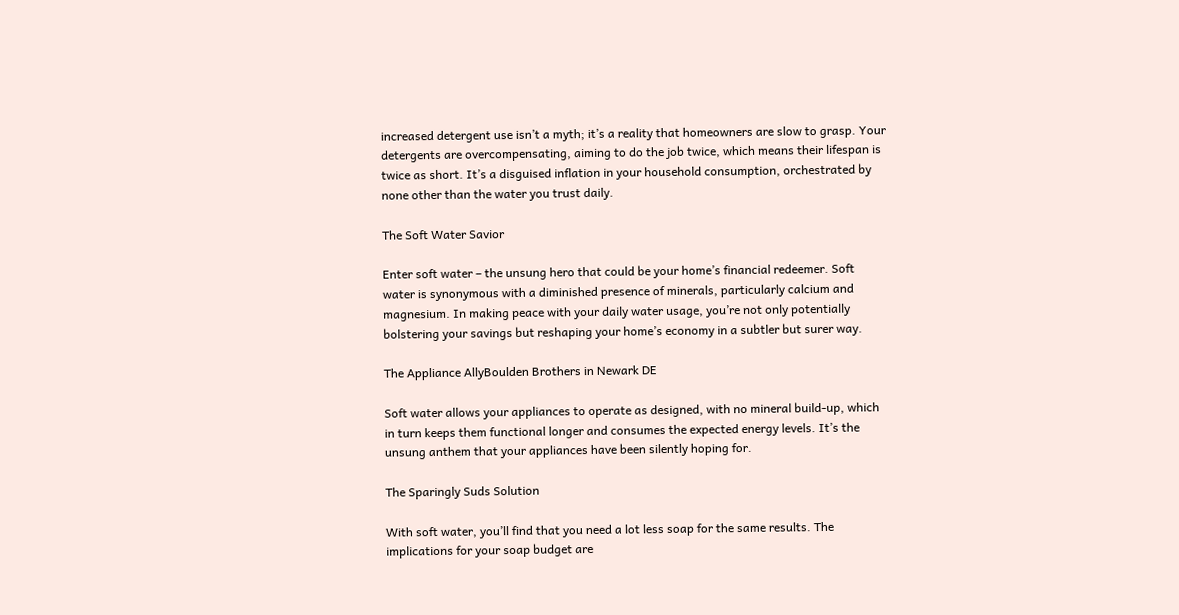increased detergent use isn’t a myth; it’s a reality that homeowners are slow to grasp. Your detergents are overcompensating, aiming to do the job twice, which means their lifespan is twice as short. It’s a disguised inflation in your household consumption, orchestrated by none other than the water you trust daily.

The Soft Water Savior

Enter soft water – the unsung hero that could be your home’s financial redeemer. Soft water is synonymous with a diminished presence of minerals, particularly calcium and magnesium. In making peace with your daily water usage, you’re not only potentially bolstering your savings but reshaping your home’s economy in a subtler but surer way.

The Appliance AllyBoulden Brothers in Newark DE

Soft water allows your appliances to operate as designed, with no mineral build-up, which in turn keeps them functional longer and consumes the expected energy levels. It’s the unsung anthem that your appliances have been silently hoping for.

The Sparingly Suds Solution

With soft water, you’ll find that you need a lot less soap for the same results. The implications for your soap budget are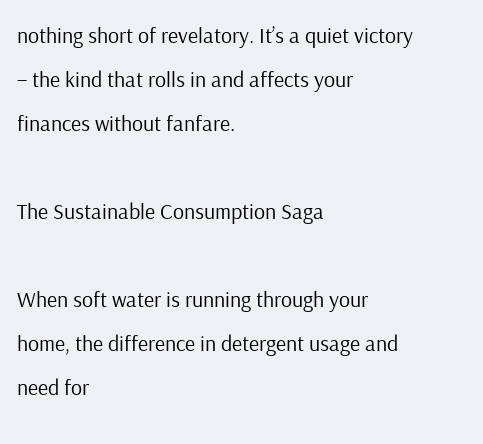nothing short of revelatory. It’s a quiet victory – the kind that rolls in and affects your finances without fanfare.

The Sustainable Consumption Saga

When soft water is running through your home, the difference in detergent usage and need for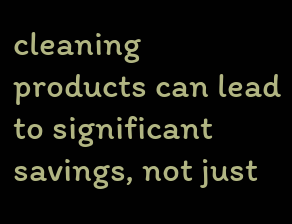cleaning products can lead to significant savings, not just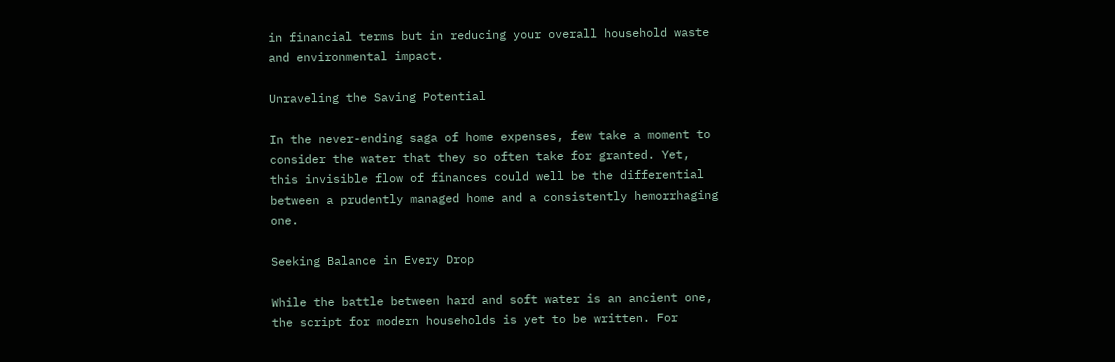in financial terms but in reducing your overall household waste and environmental impact.

Unraveling the Saving Potential

In the never-ending saga of home expenses, few take a moment to consider the water that they so often take for granted. Yet, this invisible flow of finances could well be the differential between a prudently managed home and a consistently hemorrhaging one.

Seeking Balance in Every Drop

While the battle between hard and soft water is an ancient one, the script for modern households is yet to be written. For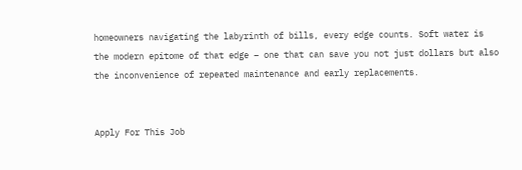homeowners navigating the labyrinth of bills, every edge counts. Soft water is the modern epitome of that edge – one that can save you not just dollars but also the inconvenience of repeated maintenance and early replacements.


Apply For This Job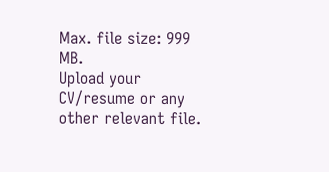Max. file size: 999 MB.
Upload your CV/resume or any other relevant file.